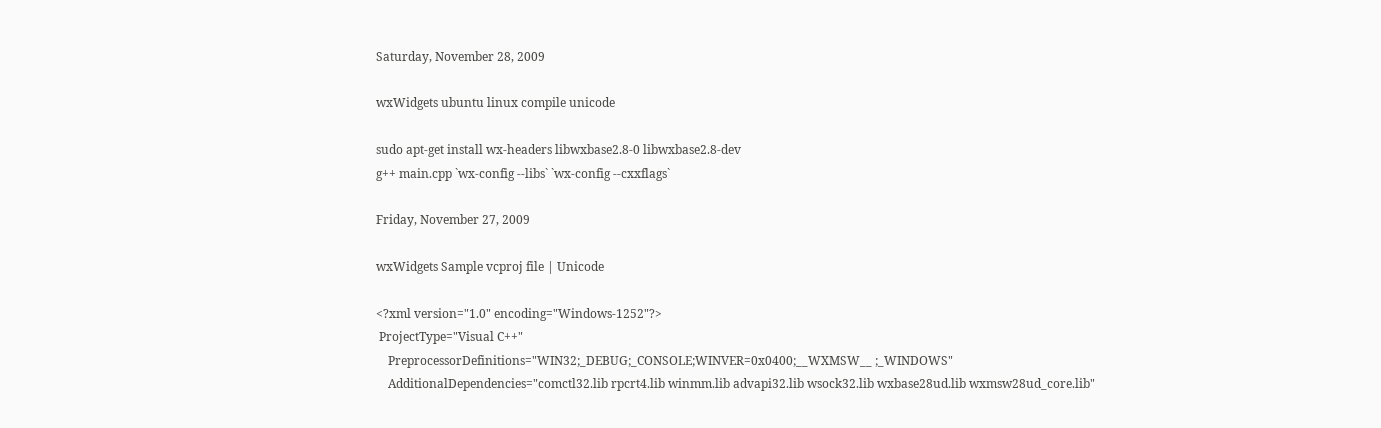Saturday, November 28, 2009

wxWidgets ubuntu linux compile unicode

sudo apt-get install wx-headers libwxbase2.8-0 libwxbase2.8-dev
g++ main.cpp `wx-config --libs` `wx-config --cxxflags`

Friday, November 27, 2009

wxWidgets Sample vcproj file | Unicode

<?xml version="1.0" encoding="Windows-1252"?>
 ProjectType="Visual C++"
    PreprocessorDefinitions="WIN32;_DEBUG;_CONSOLE;WINVER=0x0400;__WXMSW__ ;_WINDOWS"
    AdditionalDependencies="comctl32.lib rpcrt4.lib winmm.lib advapi32.lib wsock32.lib wxbase28ud.lib wxmsw28ud_core.lib"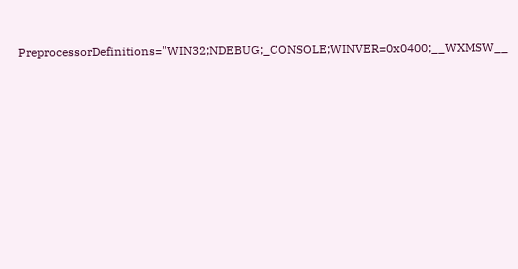PreprocessorDefinitions="WIN32;NDEBUG;_CONSOLE;WINVER=0x0400;__WXMSW__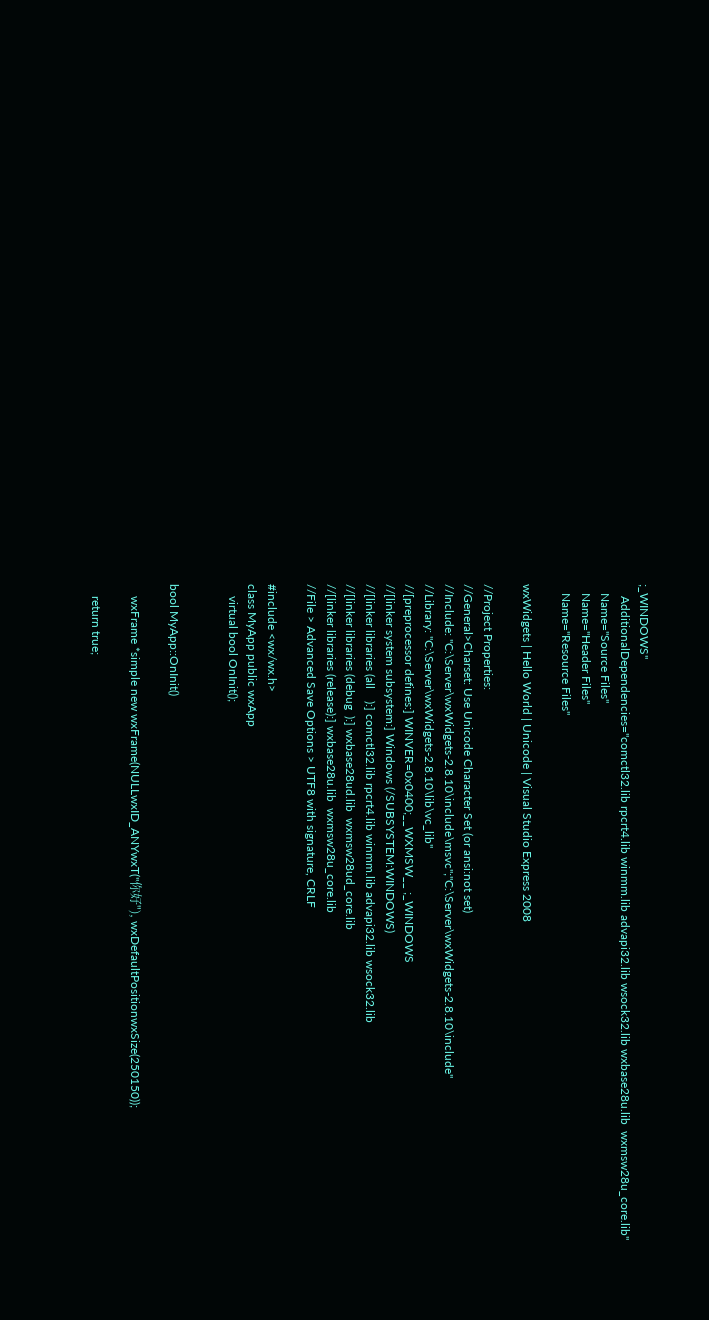;_WINDOWS"
    AdditionalDependencies="comctl32.lib rpcrt4.lib winmm.lib advapi32.lib wsock32.lib wxbase28u.lib  wxmsw28u_core.lib"
   Name="Source Files"
   Name="Header Files"
   Name="Resource Files"

wxWidgets | Hello World | Unicode | Visual Studio Express 2008

//Project Properties:
//General>Charset: Use Unicode Character Set (or ansi:not set)
//Include: "C:\Server\wxWidgets-2.8.10\include\msvc";"C:\Server\wxWidgets-2.8.10\include"
//Library: "C:\Server\wxWidgets-2.8.10\lib\vc_lib"
//[preprocessor defines:] WINVER=0x0400;__WXMSW__ ;_WINDOWS
//[linker system subsystem:] Windows (/SUBSYSTEM:WINDOWS)
//[linker libraries (all    ):] comctl32.lib rpcrt4.lib winmm.lib advapi32.lib wsock32.lib
//[linker libraries (debug  ):] wxbase28ud.lib  wxmsw28ud_core.lib
//[linker libraries (release):] wxbase28u.lib  wxmsw28u_core.lib
//File > Advanced Save Options > UTF8 with signature, CRLF

#include <wx/wx.h>
class MyApp public wxApp
    virtual bool OnInit();


bool MyApp::OnInit()

    wxFrame *simple new wxFrame(NULLwxID_ANYwxT("你好"), wxDefaultPositionwxSize(250150));

    return true;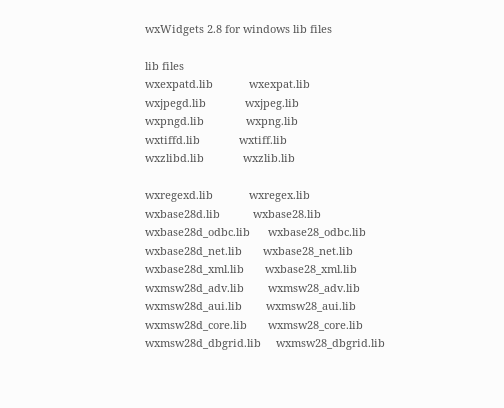wxWidgets 2.8 for windows lib files

lib files
wxexpatd.lib            wxexpat.lib
wxjpegd.lib             wxjpeg.lib
wxpngd.lib              wxpng.lib
wxtiffd.lib             wxtiff.lib
wxzlibd.lib             wxzlib.lib

wxregexd.lib            wxregex.lib
wxbase28d.lib           wxbase28.lib
wxbase28d_odbc.lib      wxbase28_odbc.lib
wxbase28d_net.lib       wxbase28_net.lib
wxbase28d_xml.lib       wxbase28_xml.lib
wxmsw28d_adv.lib        wxmsw28_adv.lib
wxmsw28d_aui.lib        wxmsw28_aui.lib
wxmsw28d_core.lib       wxmsw28_core.lib
wxmsw28d_dbgrid.lib     wxmsw28_dbgrid.lib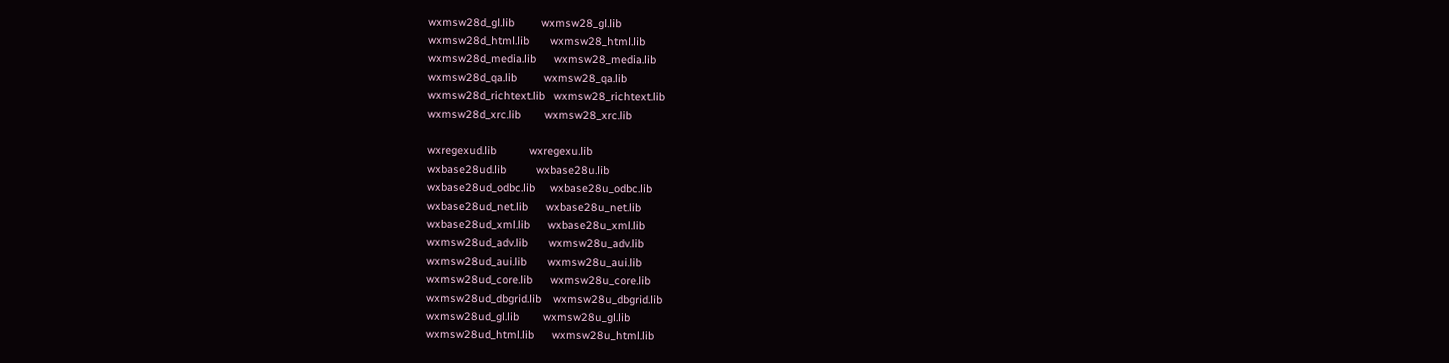wxmsw28d_gl.lib         wxmsw28_gl.lib
wxmsw28d_html.lib       wxmsw28_html.lib
wxmsw28d_media.lib      wxmsw28_media.lib
wxmsw28d_qa.lib         wxmsw28_qa.lib
wxmsw28d_richtext.lib   wxmsw28_richtext.lib
wxmsw28d_xrc.lib        wxmsw28_xrc.lib

wxregexud.lib           wxregexu.lib
wxbase28ud.lib          wxbase28u.lib
wxbase28ud_odbc.lib     wxbase28u_odbc.lib
wxbase28ud_net.lib      wxbase28u_net.lib
wxbase28ud_xml.lib      wxbase28u_xml.lib
wxmsw28ud_adv.lib       wxmsw28u_adv.lib
wxmsw28ud_aui.lib       wxmsw28u_aui.lib
wxmsw28ud_core.lib      wxmsw28u_core.lib
wxmsw28ud_dbgrid.lib    wxmsw28u_dbgrid.lib
wxmsw28ud_gl.lib        wxmsw28u_gl.lib
wxmsw28ud_html.lib      wxmsw28u_html.lib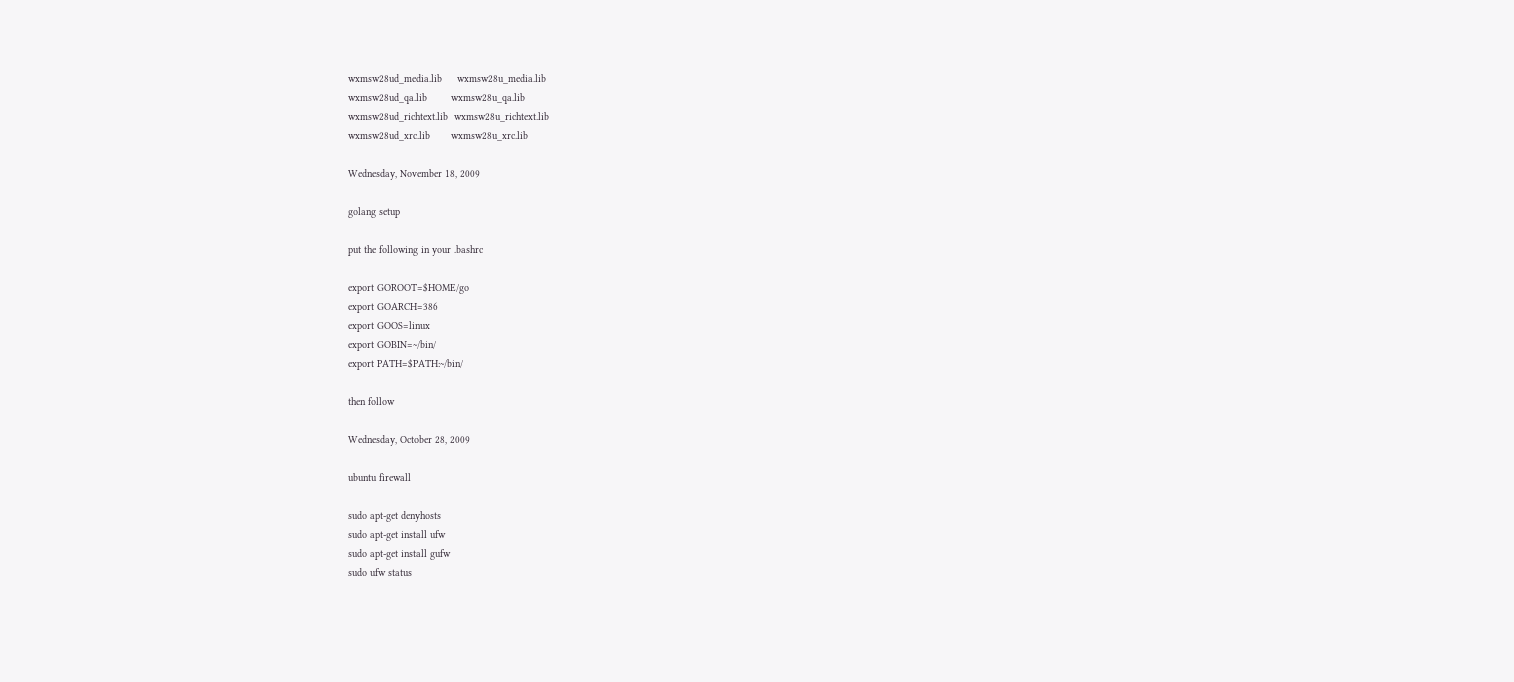wxmsw28ud_media.lib     wxmsw28u_media.lib
wxmsw28ud_qa.lib        wxmsw28u_qa.lib
wxmsw28ud_richtext.lib  wxmsw28u_richtext.lib
wxmsw28ud_xrc.lib       wxmsw28u_xrc.lib

Wednesday, November 18, 2009

golang setup

put the following in your .bashrc

export GOROOT=$HOME/go
export GOARCH=386
export GOOS=linux
export GOBIN=~/bin/
export PATH=$PATH:~/bin/

then follow

Wednesday, October 28, 2009

ubuntu firewall

sudo apt-get denyhosts
sudo apt-get install ufw
sudo apt-get install gufw
sudo ufw status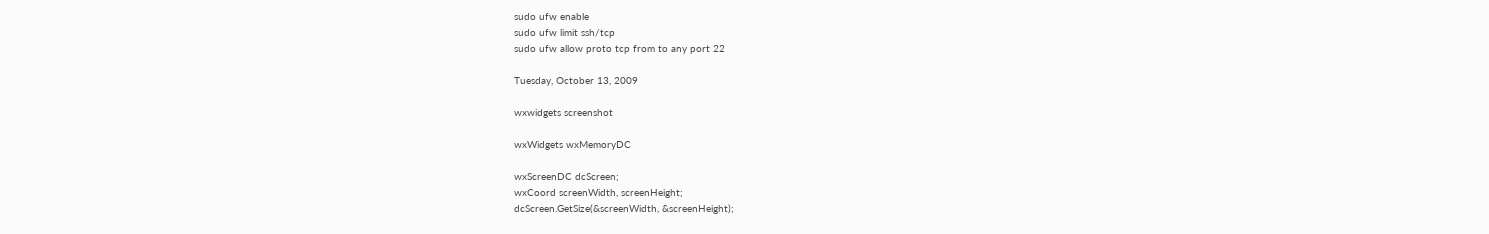sudo ufw enable
sudo ufw limit ssh/tcp
sudo ufw allow proto tcp from to any port 22

Tuesday, October 13, 2009

wxwidgets screenshot

wxWidgets wxMemoryDC

wxScreenDC dcScreen;
wxCoord screenWidth, screenHeight;
dcScreen.GetSize(&screenWidth, &screenHeight);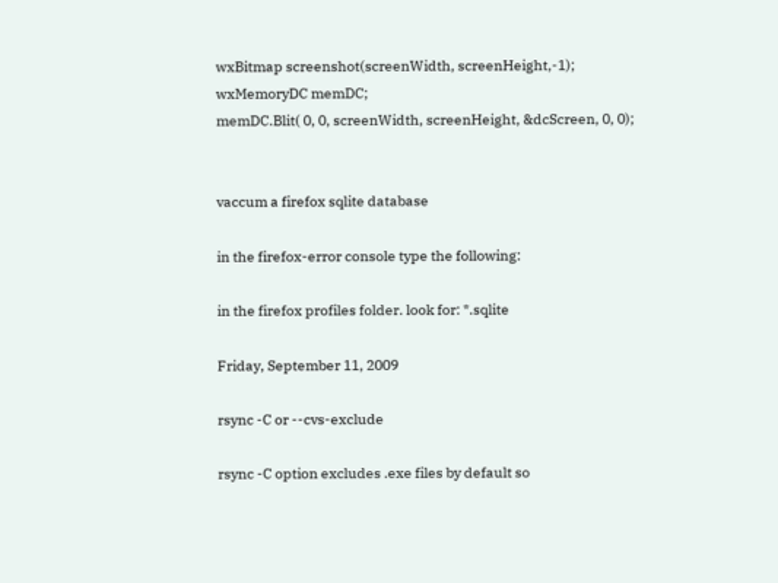wxBitmap screenshot(screenWidth, screenHeight,-1);
wxMemoryDC memDC;
memDC.Blit( 0, 0, screenWidth, screenHeight, &dcScreen, 0, 0);


vaccum a firefox sqlite database

in the firefox-error console type the following:

in the firefox profiles folder. look for: *.sqlite

Friday, September 11, 2009

rsync -C or --cvs-exclude

rsync -C option excludes .exe files by default so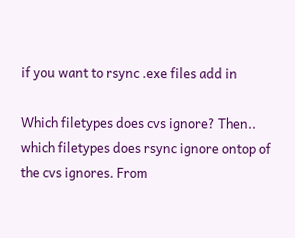if you want to rsync .exe files add in

Which filetypes does cvs ignore? Then.. which filetypes does rsync ignore ontop of the cvs ignores. From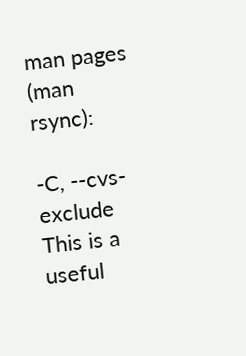man pages (man rsync):

-C, --cvs-exclude
This is a useful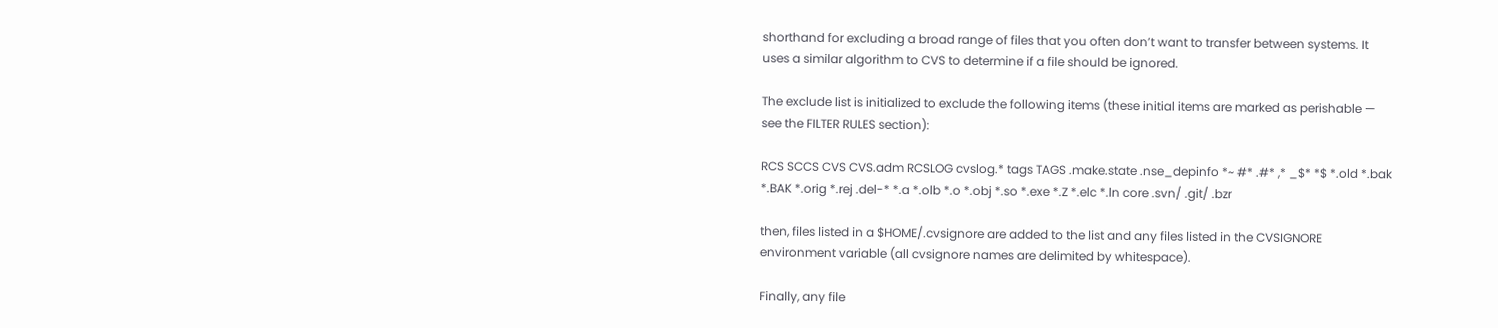shorthand for excluding a broad range of files that you often don’t want to transfer between systems. It uses a similar algorithm to CVS to determine if a file should be ignored.

The exclude list is initialized to exclude the following items (these initial items are marked as perishable — see the FILTER RULES section):

RCS SCCS CVS CVS.adm RCSLOG cvslog.* tags TAGS .make.state .nse_depinfo *~ #* .#* ,* _$* *$ *.old *.bak *.BAK *.orig *.rej .del-* *.a *.olb *.o *.obj *.so *.exe *.Z *.elc *.ln core .svn/ .git/ .bzr

then, files listed in a $HOME/.cvsignore are added to the list and any files listed in the CVSIGNORE environment variable (all cvsignore names are delimited by whitespace).

Finally, any file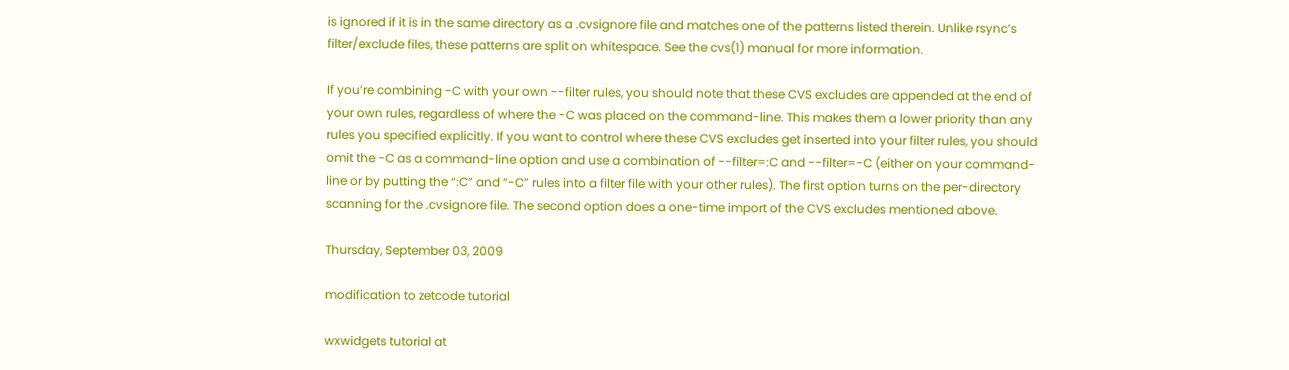is ignored if it is in the same directory as a .cvsignore file and matches one of the patterns listed therein. Unlike rsync’s filter/exclude files, these patterns are split on whitespace. See the cvs(1) manual for more information.

If you’re combining -C with your own --filter rules, you should note that these CVS excludes are appended at the end of your own rules, regardless of where the -C was placed on the command-line. This makes them a lower priority than any rules you specified explicitly. If you want to control where these CVS excludes get inserted into your filter rules, you should omit the -C as a command-line option and use a combination of --filter=:C and --filter=-C (either on your command-line or by putting the “:C” and “-C” rules into a filter file with your other rules). The first option turns on the per-directory scanning for the .cvsignore file. The second option does a one-time import of the CVS excludes mentioned above.

Thursday, September 03, 2009

modification to zetcode tutorial

wxwidgets tutorial at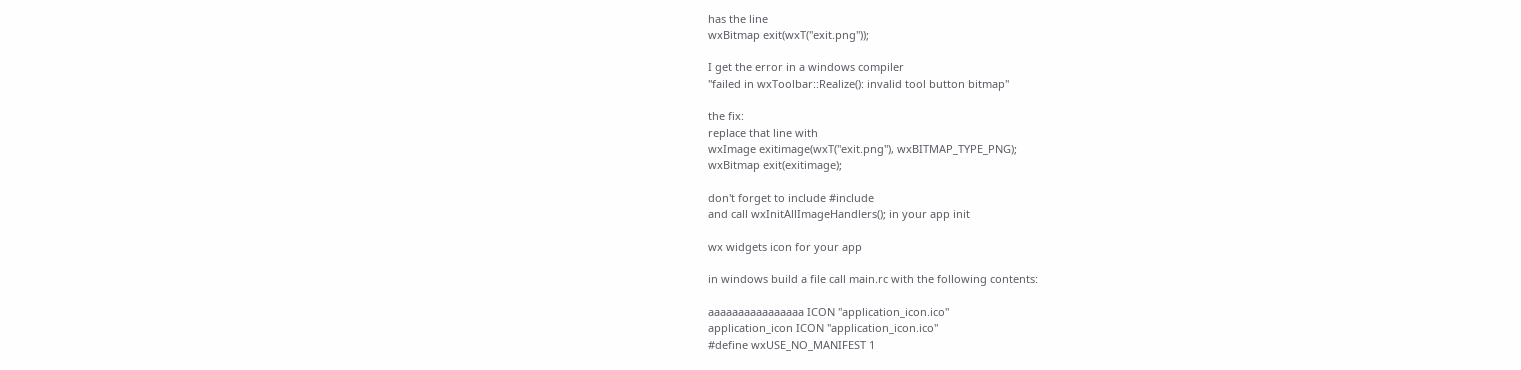has the line
wxBitmap exit(wxT("exit.png"));

I get the error in a windows compiler
"failed in wxToolbar::Realize(): invalid tool button bitmap"

the fix:
replace that line with
wxImage exitimage(wxT("exit.png"), wxBITMAP_TYPE_PNG);
wxBitmap exit(exitimage);

don't forget to include #include
and call wxInitAllImageHandlers(); in your app init

wx widgets icon for your app

in windows build a file call main.rc with the following contents:

aaaaaaaaaaaaaaaa ICON "application_icon.ico"
application_icon ICON "application_icon.ico"
#define wxUSE_NO_MANIFEST 1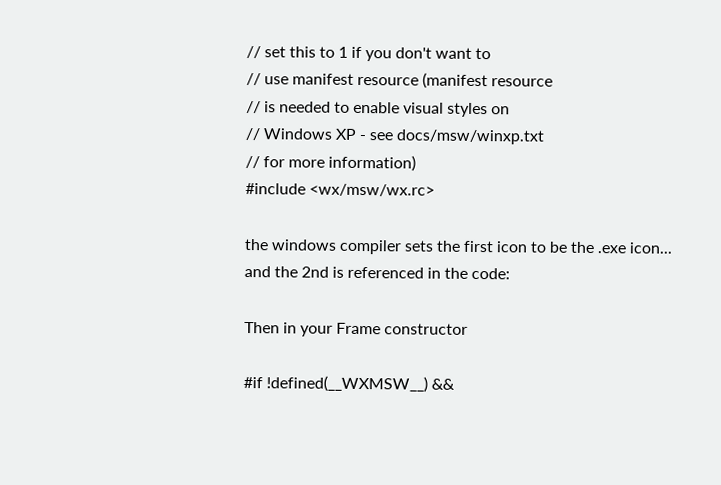// set this to 1 if you don't want to
// use manifest resource (manifest resource
// is needed to enable visual styles on
// Windows XP - see docs/msw/winxp.txt
// for more information)
#include <wx/msw/wx.rc>

the windows compiler sets the first icon to be the .exe icon... and the 2nd is referenced in the code:

Then in your Frame constructor

#if !defined(__WXMSW__) &&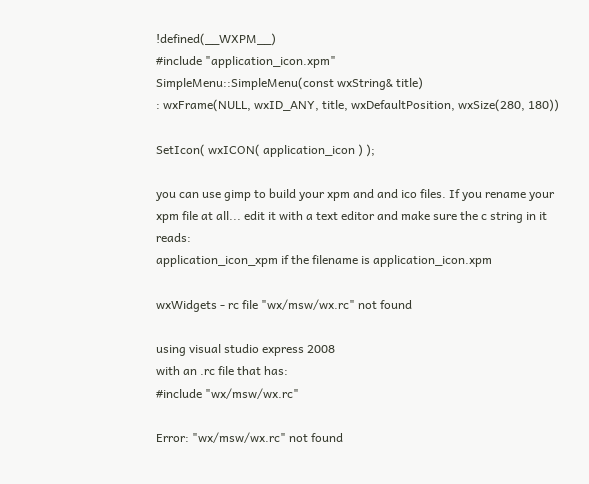!defined(__WXPM__)
#include "application_icon.xpm"
SimpleMenu::SimpleMenu(const wxString& title)
: wxFrame(NULL, wxID_ANY, title, wxDefaultPosition, wxSize(280, 180))

SetIcon( wxICON( application_icon ) );

you can use gimp to build your xpm and and ico files. If you rename your xpm file at all... edit it with a text editor and make sure the c string in it reads:
application_icon_xpm if the filename is application_icon.xpm

wxWidgets - rc file "wx/msw/wx.rc" not found

using visual studio express 2008
with an .rc file that has:
#include "wx/msw/wx.rc"

Error: "wx/msw/wx.rc" not found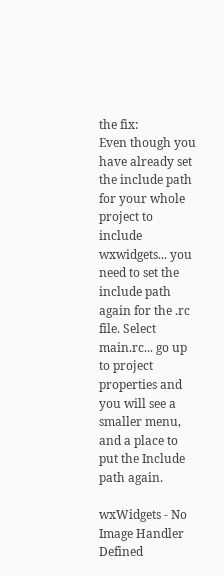the fix:
Even though you have already set the include path for your whole project to include wxwidgets... you need to set the include path again for the .rc file. Select main.rc... go up to project properties and you will see a smaller menu, and a place to put the Include path again.

wxWidgets - No Image Handler Defined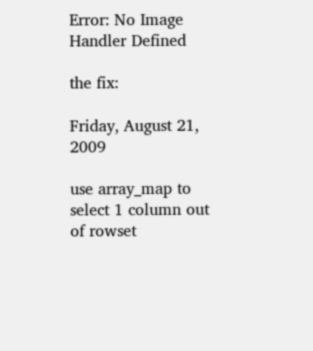Error: No Image Handler Defined

the fix:

Friday, August 21, 2009

use array_map to select 1 column out of rowset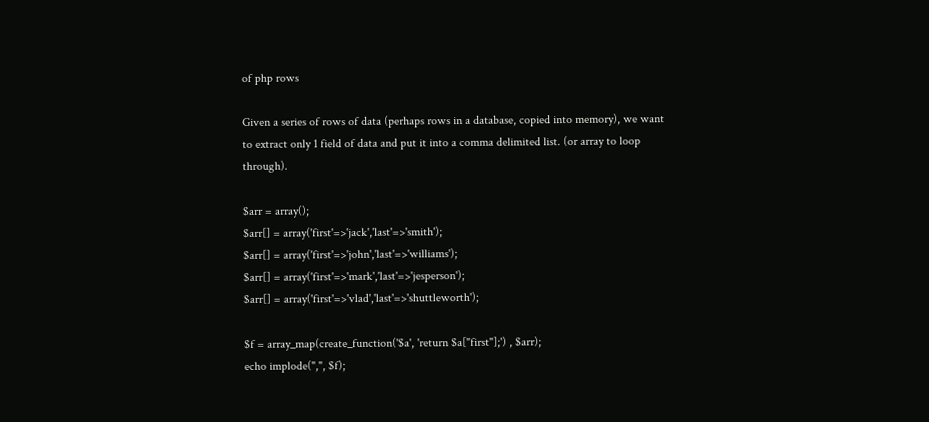of php rows

Given a series of rows of data (perhaps rows in a database, copied into memory), we want to extract only 1 field of data and put it into a comma delimited list. (or array to loop through).

$arr = array();
$arr[] = array('first'=>'jack','last'=>'smith');
$arr[] = array('first'=>'john','last'=>'williams');
$arr[] = array('first'=>'mark','last'=>'jesperson');
$arr[] = array('first'=>'vlad','last'=>'shuttleworth');

$f = array_map(create_function('$a', 'return $a["first"];') , $arr);
echo implode(",", $f);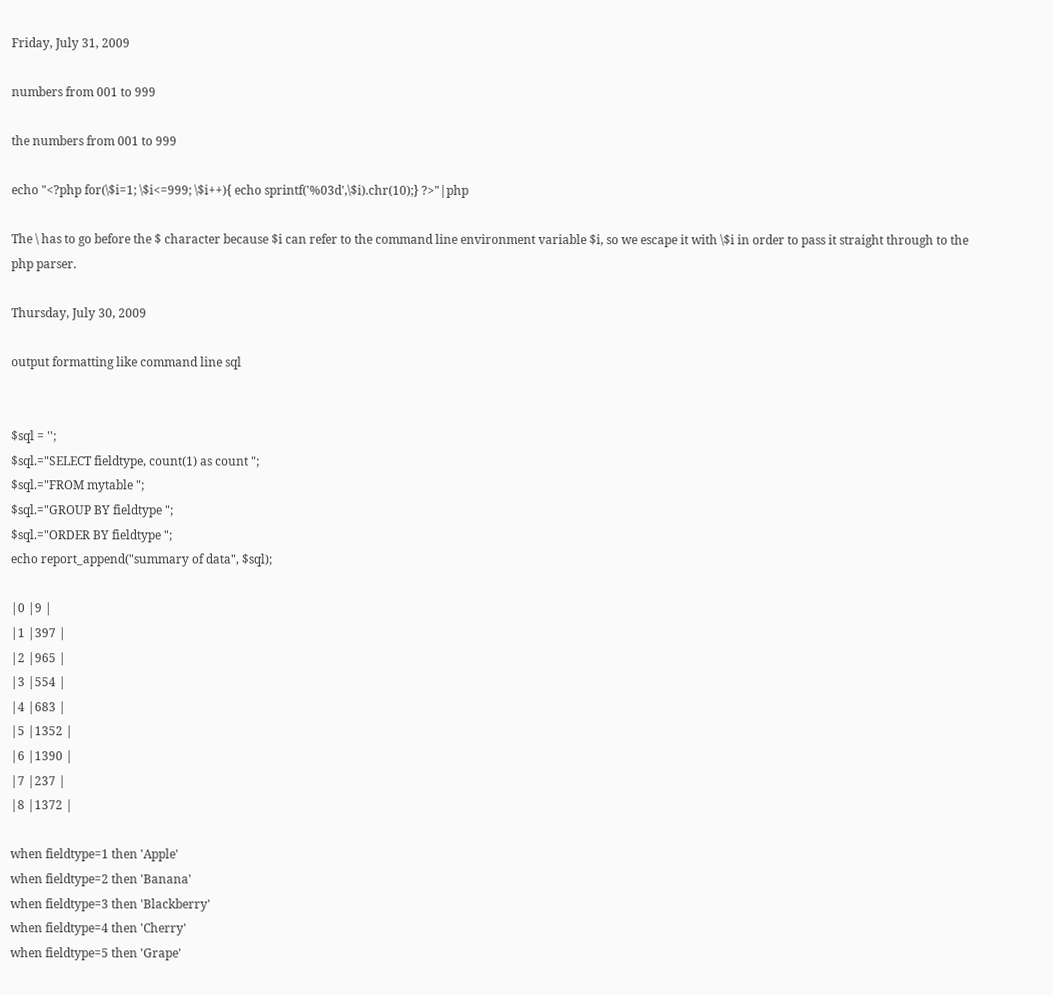Friday, July 31, 2009

numbers from 001 to 999

the numbers from 001 to 999

echo "<?php for(\$i=1; \$i<=999; \$i++){ echo sprintf('%03d',\$i).chr(10);} ?>"|php

The \ has to go before the $ character because $i can refer to the command line environment variable $i, so we escape it with \$i in order to pass it straight through to the php parser.

Thursday, July 30, 2009

output formatting like command line sql


$sql = '';
$sql.="SELECT fieldtype, count(1) as count ";
$sql.="FROM mytable ";
$sql.="GROUP BY fieldtype ";
$sql.="ORDER BY fieldtype ";
echo report_append("summary of data", $sql);

|0 |9 |
|1 |397 |
|2 |965 |
|3 |554 |
|4 |683 |
|5 |1352 |
|6 |1390 |
|7 |237 |
|8 |1372 |

when fieldtype=1 then 'Apple'
when fieldtype=2 then 'Banana'
when fieldtype=3 then 'Blackberry'
when fieldtype=4 then 'Cherry'
when fieldtype=5 then 'Grape'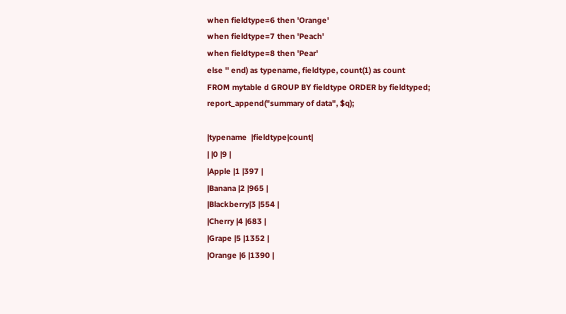when fieldtype=6 then 'Orange'
when fieldtype=7 then 'Peach'
when fieldtype=8 then 'Pear'
else '' end) as typename, fieldtype, count(1) as count
FROM mytable d GROUP BY fieldtype ORDER by fieldtyped;
report_append("summary of data", $q);

|typename  |fieldtype|count|
| |0 |9 |
|Apple |1 |397 |
|Banana |2 |965 |
|Blackberry|3 |554 |
|Cherry |4 |683 |
|Grape |5 |1352 |
|Orange |6 |1390 |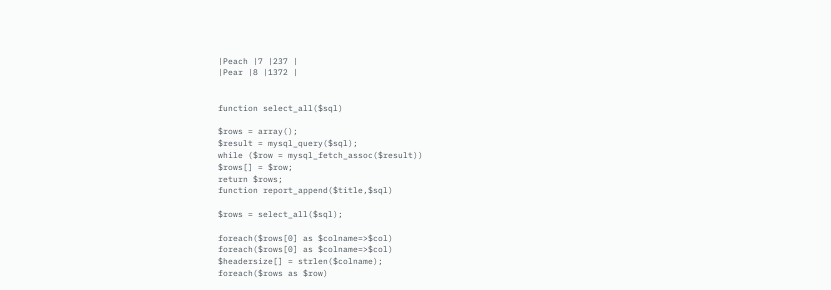|Peach |7 |237 |
|Pear |8 |1372 |


function select_all($sql)

$rows = array();
$result = mysql_query($sql);
while ($row = mysql_fetch_assoc($result))
$rows[] = $row;
return $rows;
function report_append($title,$sql)

$rows = select_all($sql);

foreach($rows[0] as $colname=>$col)
foreach($rows[0] as $colname=>$col)
$headersize[] = strlen($colname);
foreach($rows as $row)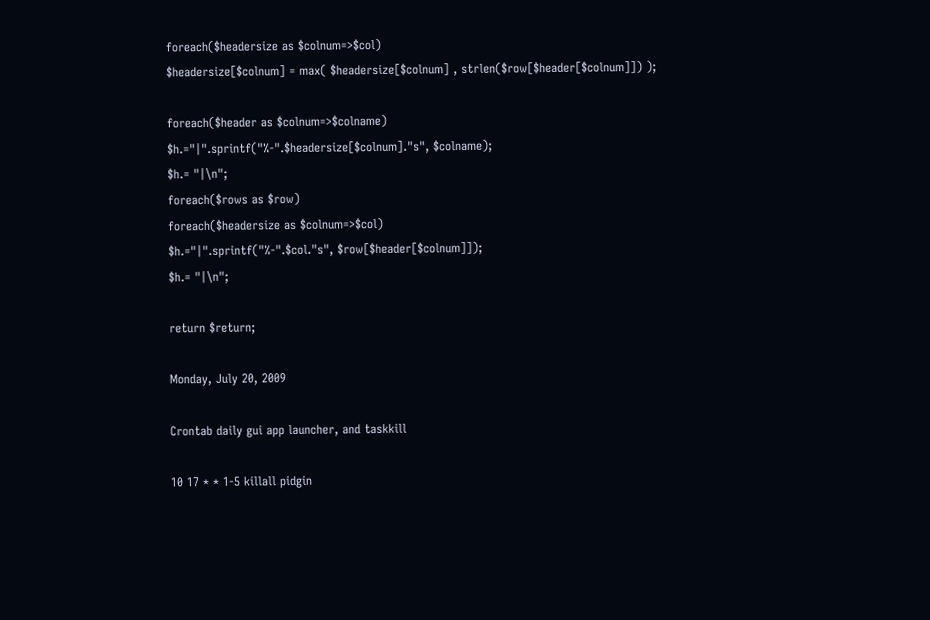foreach($headersize as $colnum=>$col)
$headersize[$colnum] = max( $headersize[$colnum] , strlen($row[$header[$colnum]]) );

foreach($header as $colnum=>$colname)
$h.="|".sprintf("%-".$headersize[$colnum]."s", $colname);
$h.= "|\n";
foreach($rows as $row)
foreach($headersize as $colnum=>$col)
$h.="|".sprintf("%-".$col."s", $row[$header[$colnum]]);
$h.= "|\n";

return $return;

Monday, July 20, 2009

Crontab daily gui app launcher, and taskkill

10 17 * * 1-5 killall pidgin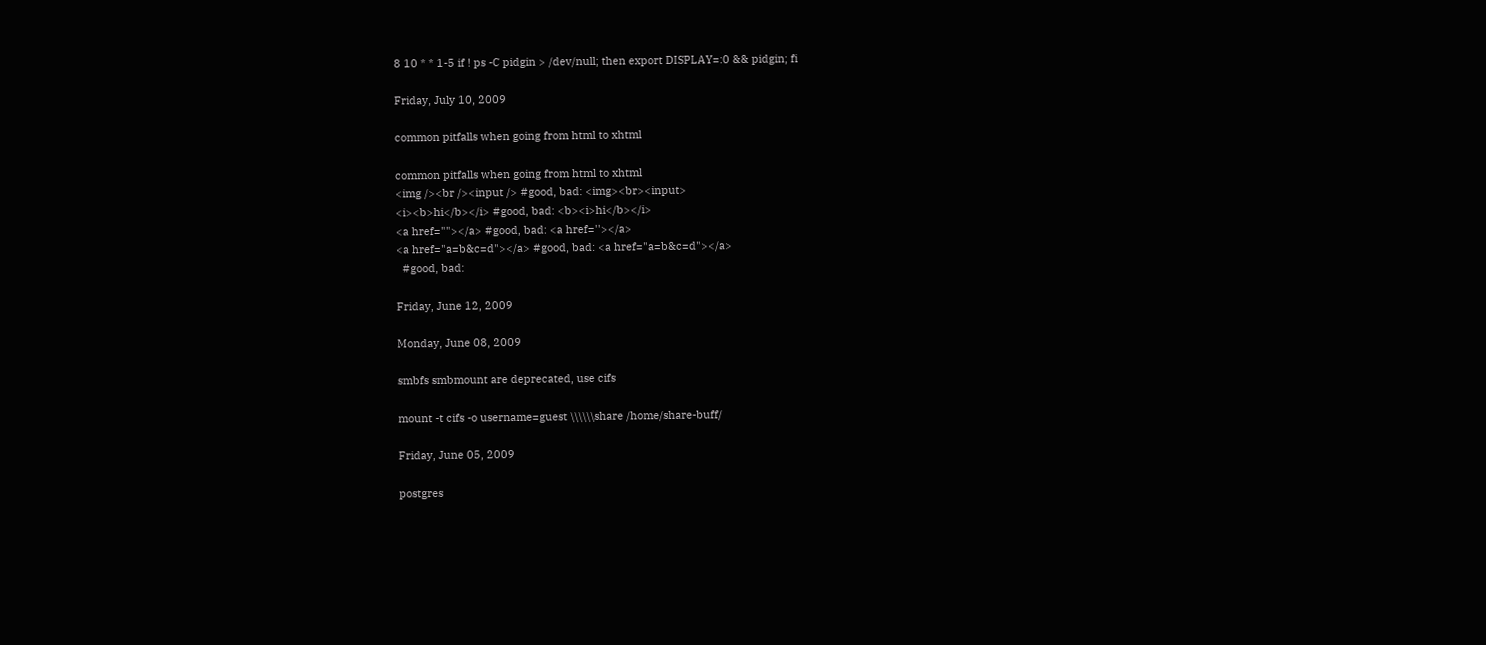8 10 * * 1-5 if ! ps -C pidgin > /dev/null; then export DISPLAY=:0 && pidgin; fi

Friday, July 10, 2009

common pitfalls when going from html to xhtml

common pitfalls when going from html to xhtml
<img /><br /><input /> #good, bad: <img><br><input>
<i><b>hi</b></i> #good, bad: <b><i>hi</b></i>
<a href=""></a> #good, bad: <a href=''></a>
<a href="a=b&c=d"></a> #good, bad: <a href="a=b&c=d"></a>
  #good, bad:

Friday, June 12, 2009

Monday, June 08, 2009

smbfs smbmount are deprecated, use cifs

mount -t cifs -o username=guest \\\\\\share /home/share-buff/

Friday, June 05, 2009

postgres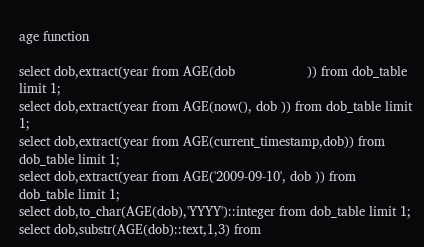age function

select dob,extract(year from AGE(dob                  )) from dob_table limit 1;
select dob,extract(year from AGE(now(), dob )) from dob_table limit 1;
select dob,extract(year from AGE(current_timestamp,dob)) from dob_table limit 1;
select dob,extract(year from AGE('2009-09-10', dob )) from dob_table limit 1;
select dob,to_char(AGE(dob),'YYYY')::integer from dob_table limit 1;
select dob,substr(AGE(dob)::text,1,3) from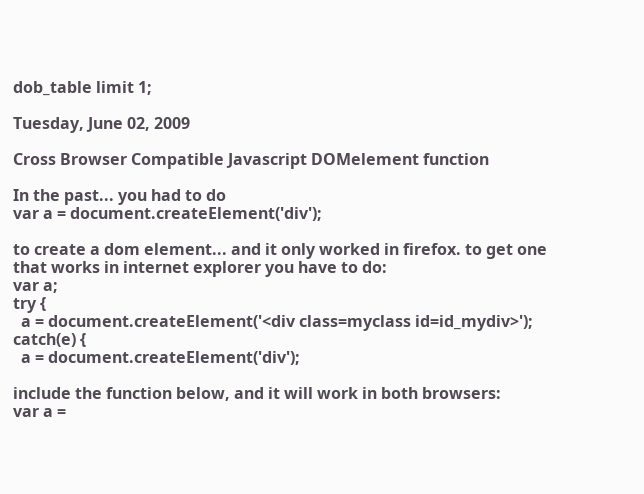dob_table limit 1;

Tuesday, June 02, 2009

Cross Browser Compatible Javascript DOMelement function

In the past... you had to do
var a = document.createElement('div');

to create a dom element... and it only worked in firefox. to get one that works in internet explorer you have to do:
var a;
try {
  a = document.createElement('<div class=myclass id=id_mydiv>');
catch(e) {
  a = document.createElement('div');

include the function below, and it will work in both browsers:
var a =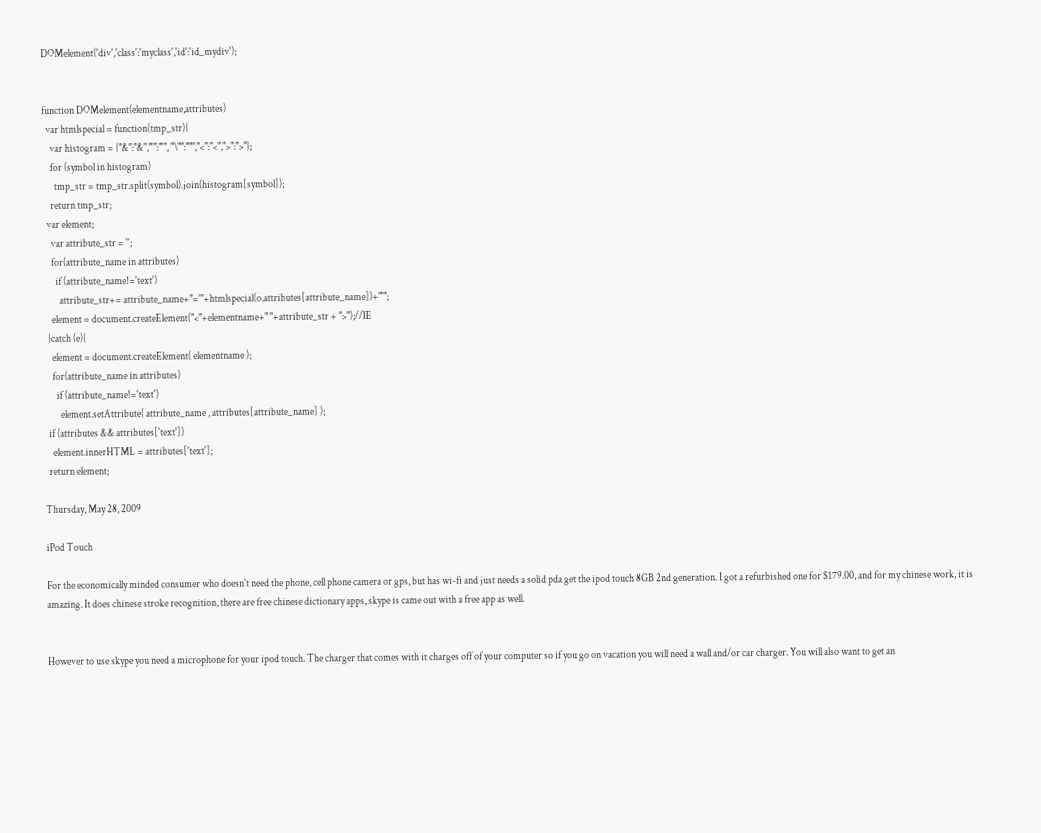DOMelement('div','class':'myclass','id':'id_mydiv');


function DOMelement(elementname,attributes)
  var htmlspecial = function(tmp_str){
    var histogram = {"&":"&","'":"'", "\"":""","<":"<",">":">"};
    for (symbol in histogram)
      tmp_str = tmp_str.split(symbol).join(histogram[symbol]);
    return tmp_str;
  var element;
    var attribute_str = '';
    for(attribute_name in attributes)
      if (attribute_name!='text')
        attribute_str+= attribute_name+"='"+htmlspecial(o.attributes[attribute_name])+"'";
    element = document.createElement("<"+elementname+" "+attribute_str + ">");//IE
  }catch (e){
    element = document.createElement( elementname );
    for(attribute_name in attributes)
      if (attribute_name!='text')
        element.setAttribute( attribute_name , attributes[attribute_name] );
  if (attributes && attributes['text'])
    element.innerHTML = attributes['text'];
  return element;

Thursday, May 28, 2009

iPod Touch

For the economically minded consumer who doesn't need the phone, cell phone camera or gps, but has wi-fi and just needs a solid pda get the ipod touch 8GB 2nd generation. I got a refurbished one for $179.00, and for my chinese work, it is amazing. It does chinese stroke recognition, there are free chinese dictionary apps, skype is came out with a free app as well.


However to use skype you need a microphone for your ipod touch. The charger that comes with it charges off of your computer so if you go on vacation you will need a wall and/or car charger. You will also want to get an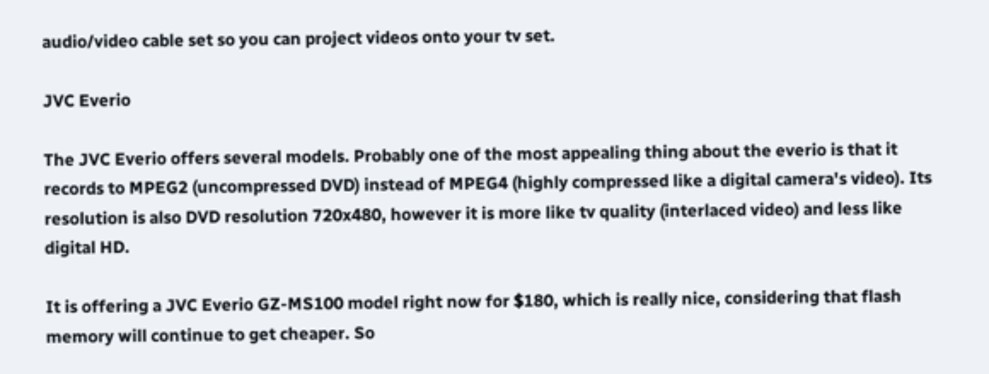audio/video cable set so you can project videos onto your tv set.

JVC Everio

The JVC Everio offers several models. Probably one of the most appealing thing about the everio is that it records to MPEG2 (uncompressed DVD) instead of MPEG4 (highly compressed like a digital camera's video). Its resolution is also DVD resolution 720x480, however it is more like tv quality (interlaced video) and less like digital HD.

It is offering a JVC Everio GZ-MS100 model right now for $180, which is really nice, considering that flash memory will continue to get cheaper. So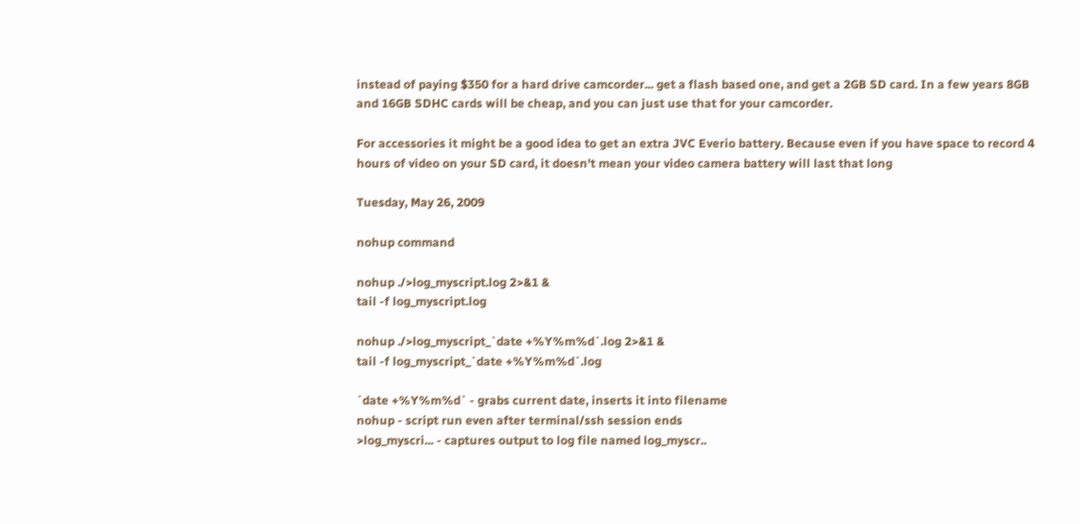instead of paying $350 for a hard drive camcorder... get a flash based one, and get a 2GB SD card. In a few years 8GB and 16GB SDHC cards will be cheap, and you can just use that for your camcorder.

For accessories it might be a good idea to get an extra JVC Everio battery. Because even if you have space to record 4 hours of video on your SD card, it doesn't mean your video camera battery will last that long

Tuesday, May 26, 2009

nohup command

nohup ./>log_myscript.log 2>&1 &
tail -f log_myscript.log

nohup ./>log_myscript_`date +%Y%m%d`.log 2>&1 &
tail -f log_myscript_`date +%Y%m%d`.log

`date +%Y%m%d` - grabs current date, inserts it into filename
nohup - script run even after terminal/ssh session ends
>log_myscri... - captures output to log file named log_myscr..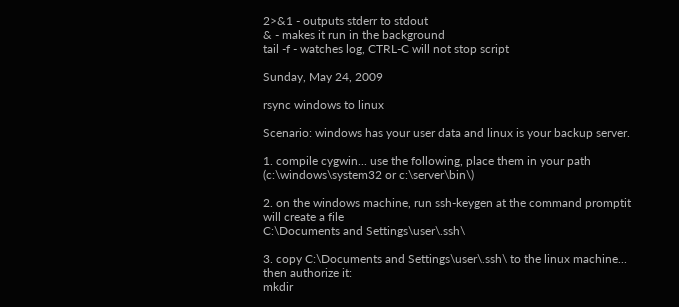2>&1 - outputs stderr to stdout
& - makes it run in the background
tail -f - watches log, CTRL-C will not stop script

Sunday, May 24, 2009

rsync windows to linux

Scenario: windows has your user data and linux is your backup server.

1. compile cygwin... use the following, place them in your path
(c:\windows\system32 or c:\server\bin\)

2. on the windows machine, run ssh-keygen at the command promptit will create a file
C:\Documents and Settings\user\.ssh\

3. copy C:\Documents and Settings\user\.ssh\ to the linux machine... then authorize it:
mkdir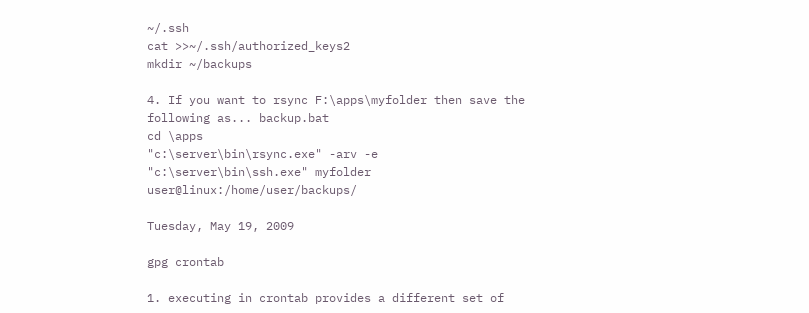~/.ssh
cat >>~/.ssh/authorized_keys2
mkdir ~/backups

4. If you want to rsync F:\apps\myfolder then save the following as... backup.bat
cd \apps
"c:\server\bin\rsync.exe" -arv -e "c:\server\bin\ssh.exe" myfolder user@linux:/home/user/backups/

Tuesday, May 19, 2009

gpg crontab

1. executing in crontab provides a different set of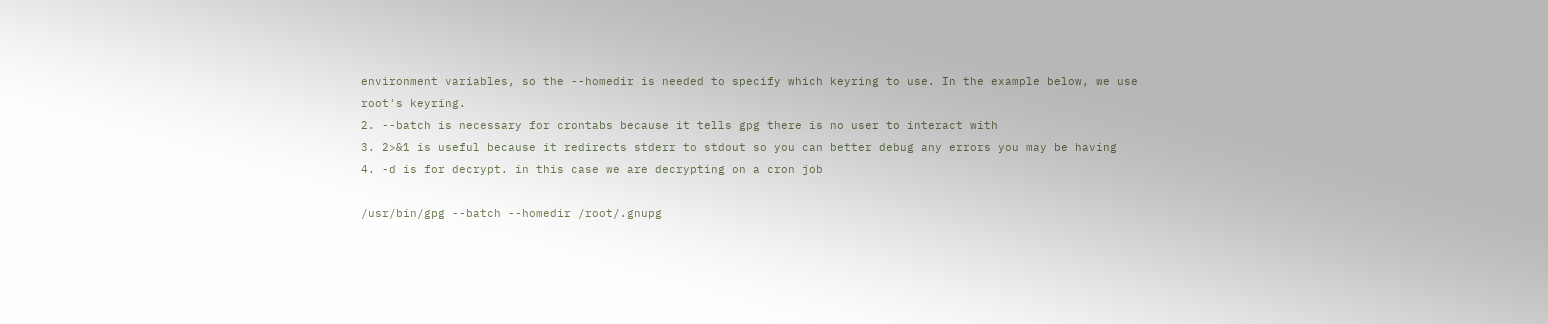environment variables, so the --homedir is needed to specify which keyring to use. In the example below, we use root's keyring.
2. --batch is necessary for crontabs because it tells gpg there is no user to interact with
3. 2>&1 is useful because it redirects stderr to stdout so you can better debug any errors you may be having
4. -d is for decrypt. in this case we are decrypting on a cron job

/usr/bin/gpg --batch --homedir /root/.gnupg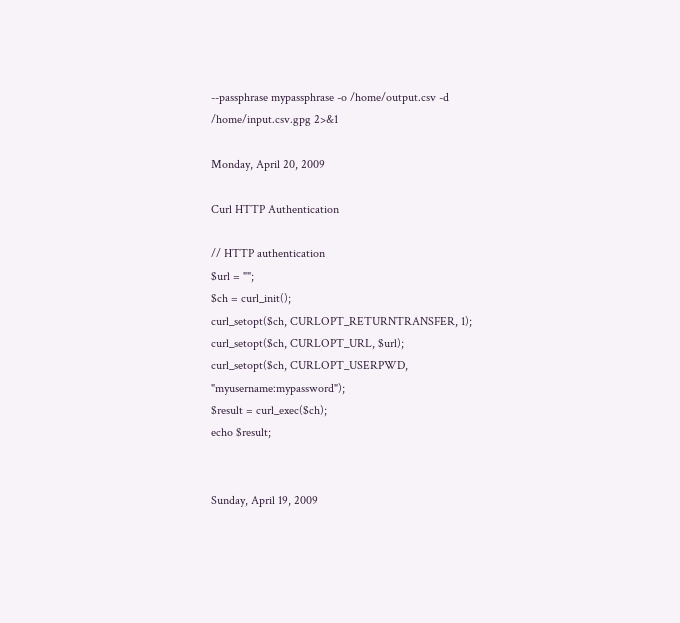--passphrase mypassphrase -o /home/output.csv -d /home/input.csv.gpg 2>&1

Monday, April 20, 2009

Curl HTTP Authentication

// HTTP authentication
$url = "";
$ch = curl_init();
curl_setopt($ch, CURLOPT_RETURNTRANSFER, 1);
curl_setopt($ch, CURLOPT_URL, $url);
curl_setopt($ch, CURLOPT_USERPWD, "myusername:mypassword");
$result = curl_exec($ch);
echo $result;


Sunday, April 19, 2009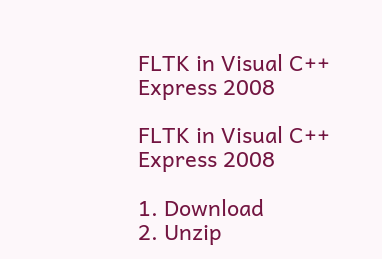FLTK in Visual C++ Express 2008

FLTK in Visual C++ Express 2008

1. Download
2. Unzip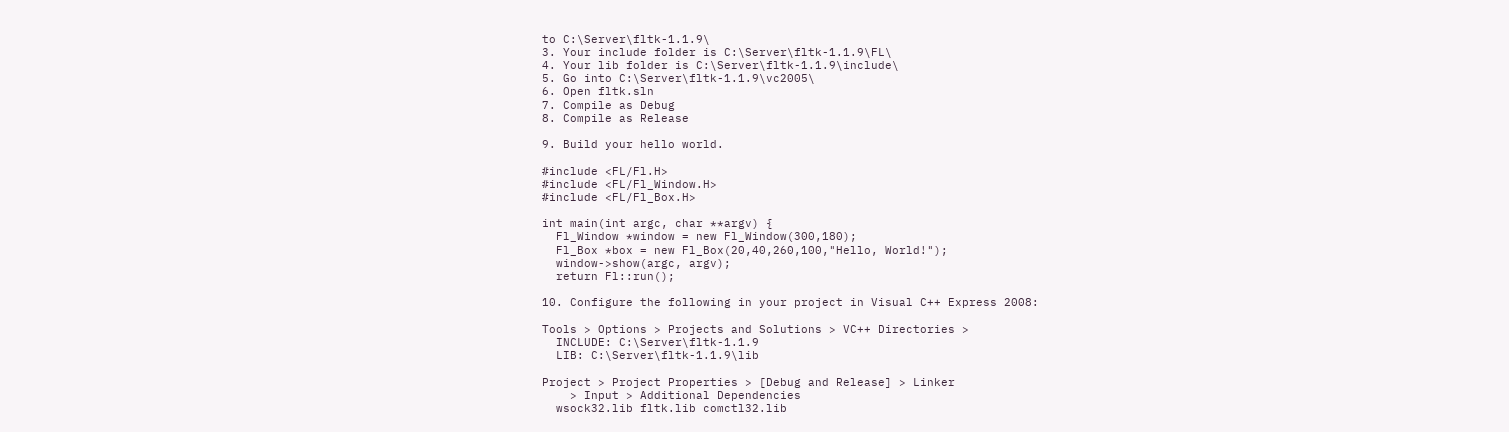to C:\Server\fltk-1.1.9\
3. Your include folder is C:\Server\fltk-1.1.9\FL\
4. Your lib folder is C:\Server\fltk-1.1.9\include\
5. Go into C:\Server\fltk-1.1.9\vc2005\
6. Open fltk.sln
7. Compile as Debug
8. Compile as Release

9. Build your hello world.

#include <FL/Fl.H>
#include <FL/Fl_Window.H>
#include <FL/Fl_Box.H>

int main(int argc, char **argv) {
  Fl_Window *window = new Fl_Window(300,180);
  Fl_Box *box = new Fl_Box(20,40,260,100,"Hello, World!");
  window->show(argc, argv);
  return Fl::run();

10. Configure the following in your project in Visual C++ Express 2008:

Tools > Options > Projects and Solutions > VC++ Directories >
  INCLUDE: C:\Server\fltk-1.1.9
  LIB: C:\Server\fltk-1.1.9\lib

Project > Project Properties > [Debug and Release] > Linker
    > Input > Additional Dependencies
  wsock32.lib fltk.lib comctl32.lib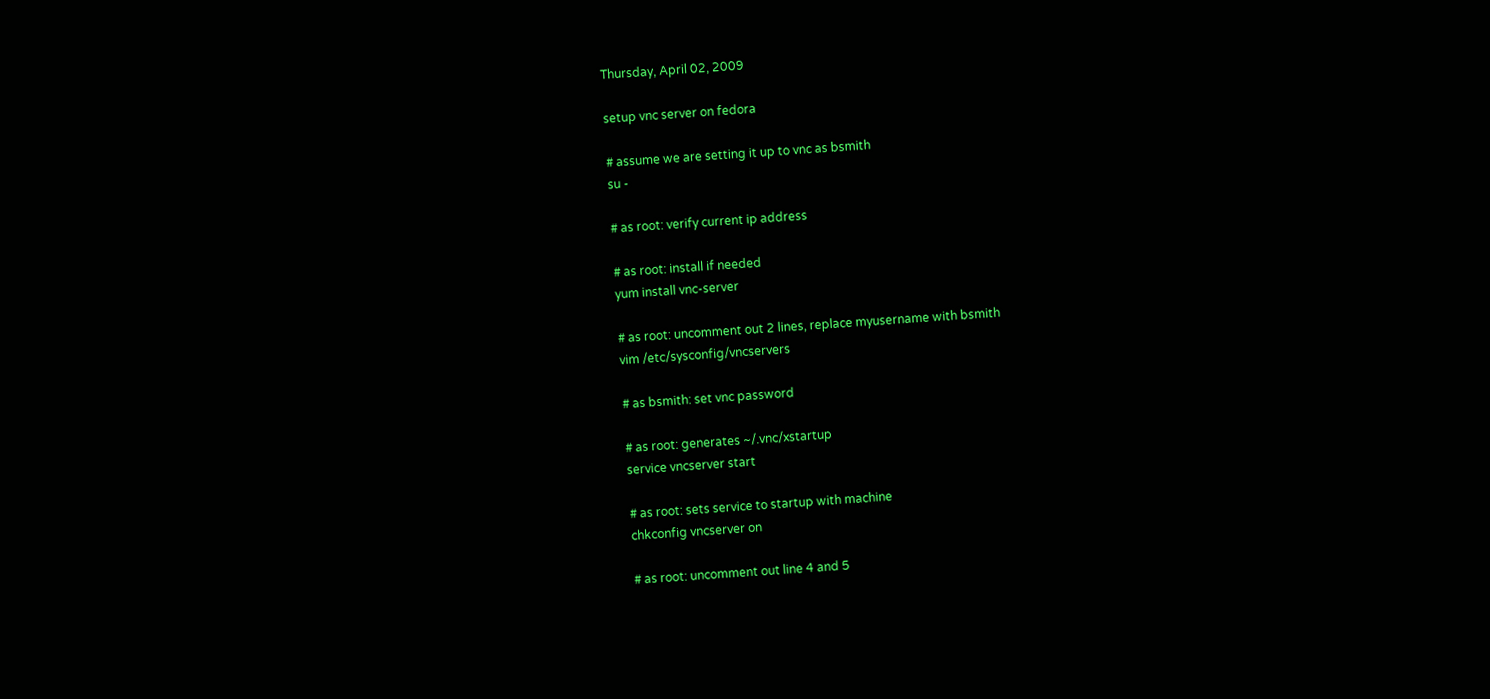Thursday, April 02, 2009

setup vnc server on fedora

# assume we are setting it up to vnc as bsmith
su -

# as root: verify current ip address

# as root: install if needed
yum install vnc-server

# as root: uncomment out 2 lines, replace myusername with bsmith
vim /etc/sysconfig/vncservers

# as bsmith: set vnc password

# as root: generates ~/.vnc/xstartup
service vncserver start

# as root: sets service to startup with machine
chkconfig vncserver on

# as root: uncomment out line 4 and 5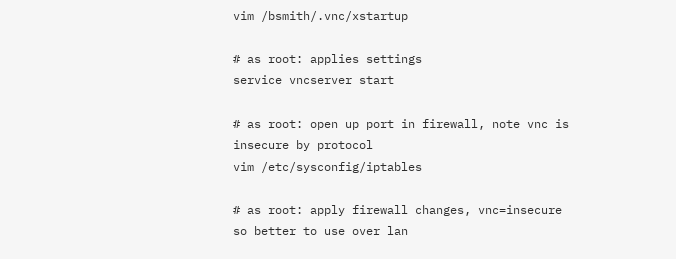vim /bsmith/.vnc/xstartup

# as root: applies settings
service vncserver start

# as root: open up port in firewall, note vnc is insecure by protocol
vim /etc/sysconfig/iptables

# as root: apply firewall changes, vnc=insecure so better to use over lan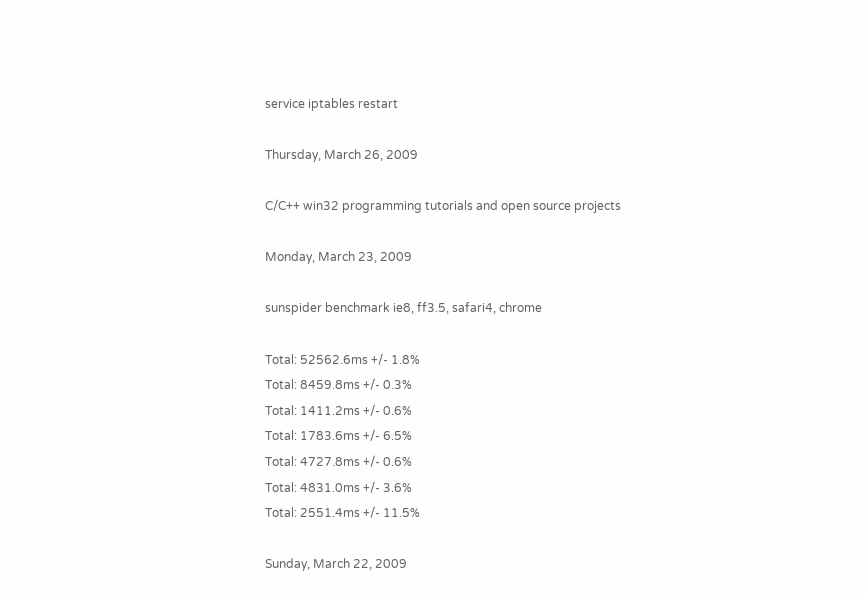service iptables restart

Thursday, March 26, 2009

C/C++ win32 programming tutorials and open source projects

Monday, March 23, 2009

sunspider benchmark ie8, ff3.5, safari4, chrome

Total: 52562.6ms +/- 1.8%
Total: 8459.8ms +/- 0.3%
Total: 1411.2ms +/- 0.6%
Total: 1783.6ms +/- 6.5%
Total: 4727.8ms +/- 0.6%
Total: 4831.0ms +/- 3.6%
Total: 2551.4ms +/- 11.5%

Sunday, March 22, 2009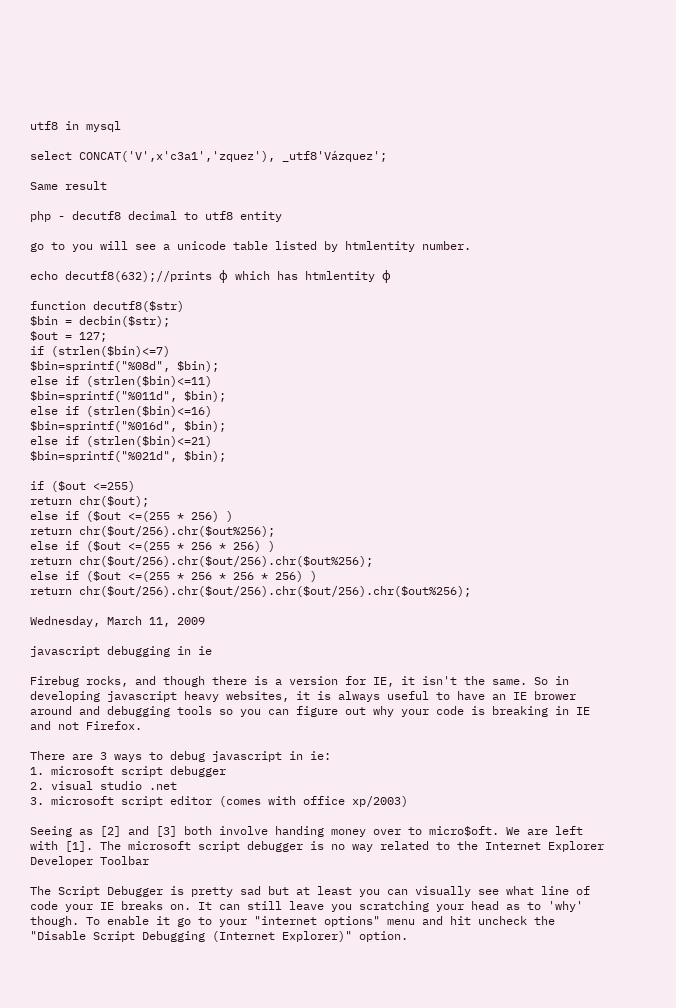utf8 in mysql

select CONCAT('V',x'c3a1','zquez'), _utf8'Vázquez';

Same result

php - decutf8 decimal to utf8 entity

go to you will see a unicode table listed by htmlentity number.

echo decutf8(632);//prints ɸ which has htmlentity ɸ

function decutf8($str)
$bin = decbin($str);
$out = 127;
if (strlen($bin)<=7)
$bin=sprintf("%08d", $bin);
else if (strlen($bin)<=11)
$bin=sprintf("%011d", $bin);
else if (strlen($bin)<=16)
$bin=sprintf("%016d", $bin);
else if (strlen($bin)<=21)
$bin=sprintf("%021d", $bin);

if ($out <=255)
return chr($out);
else if ($out <=(255 * 256) )
return chr($out/256).chr($out%256);
else if ($out <=(255 * 256 * 256) )
return chr($out/256).chr($out/256).chr($out%256);
else if ($out <=(255 * 256 * 256 * 256) )
return chr($out/256).chr($out/256).chr($out/256).chr($out%256);

Wednesday, March 11, 2009

javascript debugging in ie

Firebug rocks, and though there is a version for IE, it isn't the same. So in developing javascript heavy websites, it is always useful to have an IE brower around and debugging tools so you can figure out why your code is breaking in IE and not Firefox.

There are 3 ways to debug javascript in ie:
1. microsoft script debugger
2. visual studio .net
3. microsoft script editor (comes with office xp/2003)

Seeing as [2] and [3] both involve handing money over to micro$oft. We are left with [1]. The microsoft script debugger is no way related to the Internet Explorer Developer Toolbar

The Script Debugger is pretty sad but at least you can visually see what line of code your IE breaks on. It can still leave you scratching your head as to 'why' though. To enable it go to your "internet options" menu and hit uncheck the "Disable Script Debugging (Internet Explorer)" option.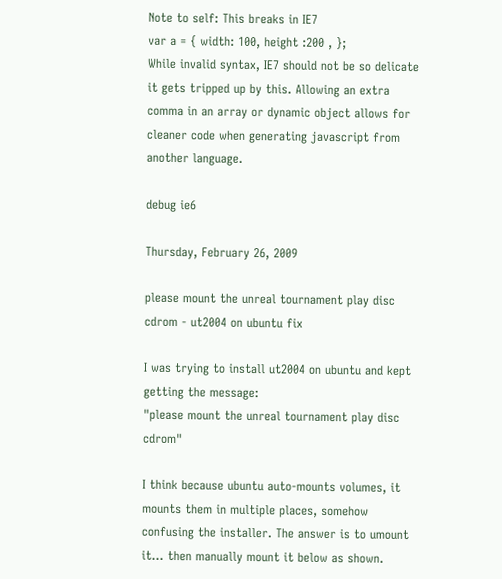Note to self: This breaks in IE7
var a = { width: 100, height :200 , };
While invalid syntax, IE7 should not be so delicate it gets tripped up by this. Allowing an extra comma in an array or dynamic object allows for cleaner code when generating javascript from another language.

debug ie6

Thursday, February 26, 2009

please mount the unreal tournament play disc cdrom - ut2004 on ubuntu fix

I was trying to install ut2004 on ubuntu and kept getting the message:
"please mount the unreal tournament play disc cdrom"

I think because ubuntu auto-mounts volumes, it mounts them in multiple places, somehow confusing the installer. The answer is to umount it... then manually mount it below as shown.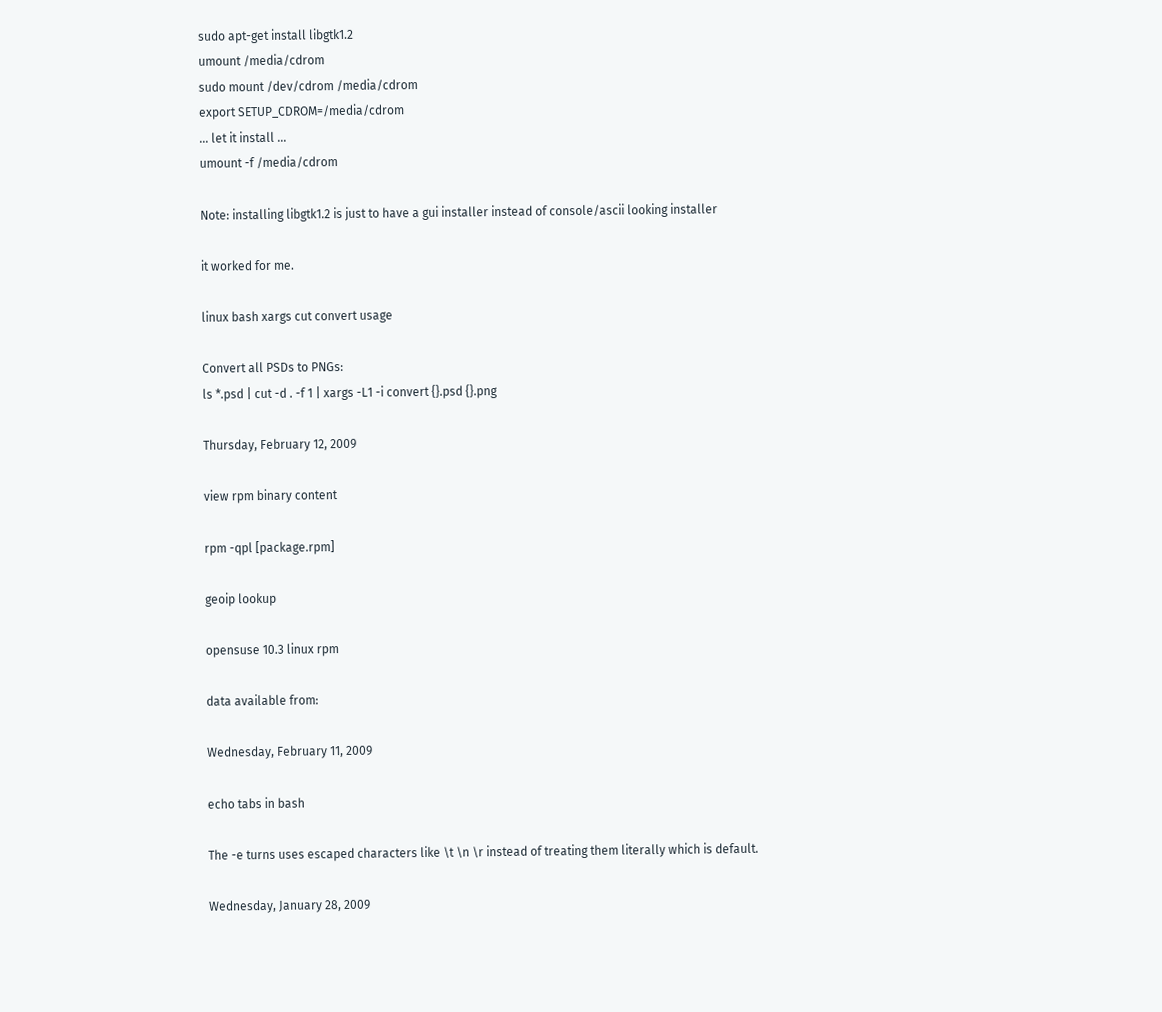sudo apt-get install libgtk1.2
umount /media/cdrom
sudo mount /dev/cdrom /media/cdrom
export SETUP_CDROM=/media/cdrom
... let it install ...
umount -f /media/cdrom

Note: installing libgtk1.2 is just to have a gui installer instead of console/ascii looking installer

it worked for me.

linux bash xargs cut convert usage

Convert all PSDs to PNGs:
ls *.psd | cut -d . -f 1 | xargs -L1 -i convert {}.psd {}.png

Thursday, February 12, 2009

view rpm binary content

rpm -qpl [package.rpm]

geoip lookup

opensuse 10.3 linux rpm

data available from:

Wednesday, February 11, 2009

echo tabs in bash

The -e turns uses escaped characters like \t \n \r instead of treating them literally which is default.

Wednesday, January 28, 2009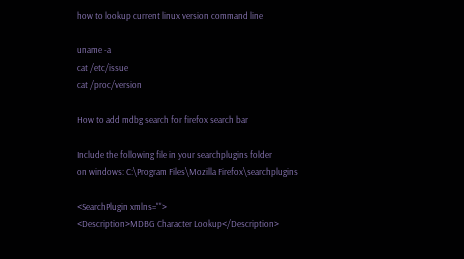how to lookup current linux version command line

uname -a
cat /etc/issue
cat /proc/version

How to add mdbg search for firefox search bar

Include the following file in your searchplugins folder
on windows: C:\Program Files\Mozilla Firefox\searchplugins

<SearchPlugin xmlns="">
<Description>MDBG Character Lookup</Description>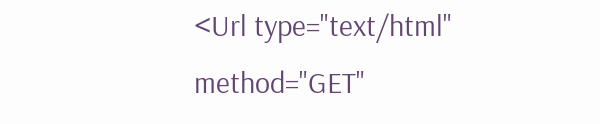<Url type="text/html" method="GET"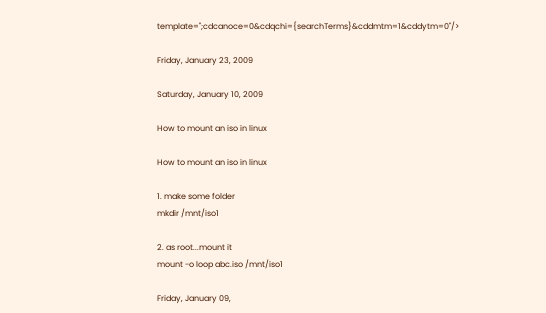template=";cdcanoce=0&cdqchi={searchTerms}&cddmtm=1&cddytm=0"/>

Friday, January 23, 2009

Saturday, January 10, 2009

How to mount an iso in linux

How to mount an iso in linux

1. make some folder
mkdir /mnt/iso1

2. as root...mount it
mount -o loop abc.iso /mnt/iso1

Friday, January 09,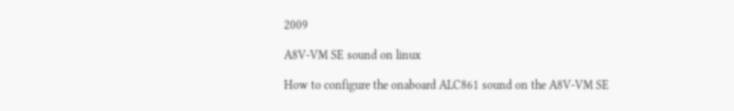2009

A8V-VM SE sound on linux

How to configure the onaboard ALC861 sound on the A8V-VM SE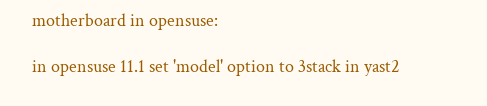motherboard in opensuse:

in opensuse 11.1 set 'model' option to 3stack in yast2